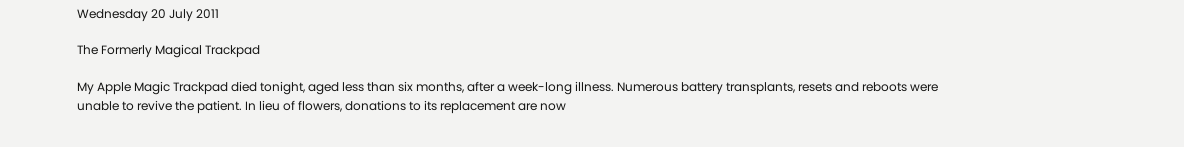Wednesday 20 July 2011

The Formerly Magical Trackpad

My Apple Magic Trackpad died tonight, aged less than six months, after a week-long illness. Numerous battery transplants, resets and reboots were unable to revive the patient. In lieu of flowers, donations to its replacement are now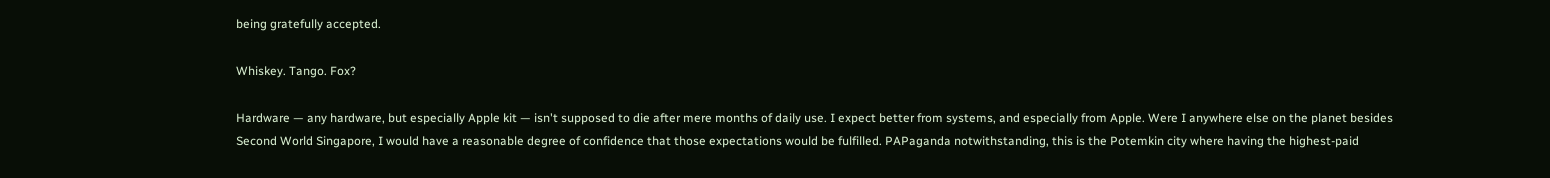being gratefully accepted.

Whiskey. Tango. Fox?

Hardware — any hardware, but especially Apple kit — isn't supposed to die after mere months of daily use. I expect better from systems, and especially from Apple. Were I anywhere else on the planet besides Second World Singapore, I would have a reasonable degree of confidence that those expectations would be fulfilled. PAPaganda notwithstanding, this is the Potemkin city where having the highest-paid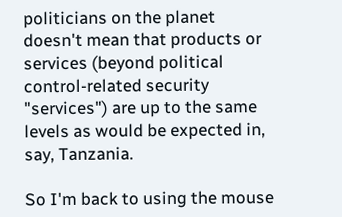politicians on the planet doesn't mean that products or services (beyond political control-related security "services") are up to the same levels as would be expected in, say, Tanzania.

So I'm back to using the mouse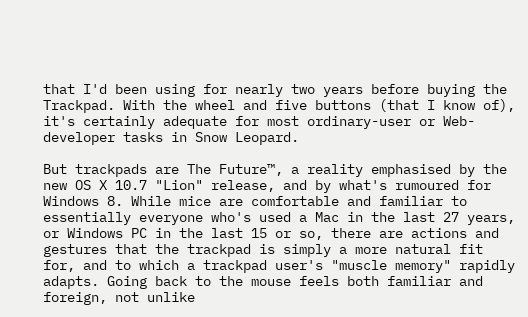that I'd been using for nearly two years before buying the Trackpad. With the wheel and five buttons (that I know of), it's certainly adequate for most ordinary-user or Web-developer tasks in Snow Leopard.

But trackpads are The Future™, a reality emphasised by the new OS X 10.7 "Lion" release, and by what's rumoured for Windows 8. While mice are comfortable and familiar to essentially everyone who's used a Mac in the last 27 years, or Windows PC in the last 15 or so, there are actions and gestures that the trackpad is simply a more natural fit for, and to which a trackpad user's "muscle memory" rapidly adapts. Going back to the mouse feels both familiar and foreign, not unlike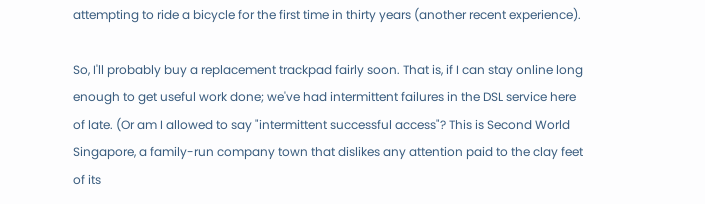attempting to ride a bicycle for the first time in thirty years (another recent experience).

So, I'll probably buy a replacement trackpad fairly soon. That is, if I can stay online long enough to get useful work done; we've had intermittent failures in the DSL service here of late. (Or am I allowed to say "intermittent successful access"? This is Second World Singapore, a family-run company town that dislikes any attention paid to the clay feet of its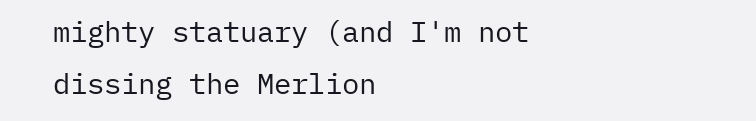mighty statuary (and I'm not dissing the Merlion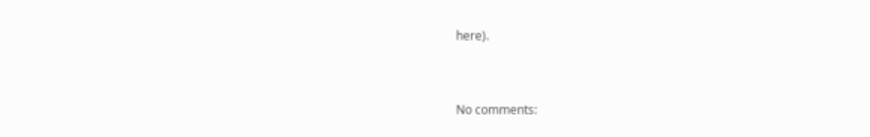here).


No comments: